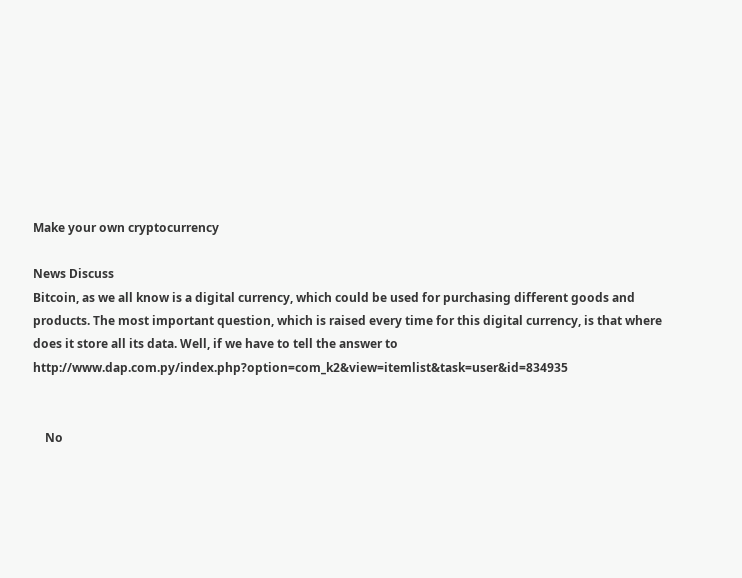Make your own cryptocurrency

News Discuss
Bitcoin, as we all know is a digital currency, which could be used for purchasing different goods and products. The most important question, which is raised every time for this digital currency, is that where does it store all its data. Well, if we have to tell the answer to http://www.dap.com.py/index.php?option=com_k2&view=itemlist&task=user&id=834935


    No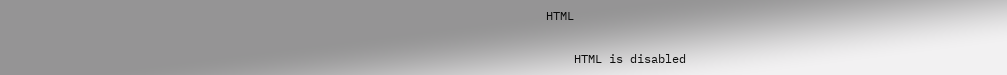HTML

    HTML is disabled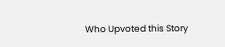Who Upvoted this Story